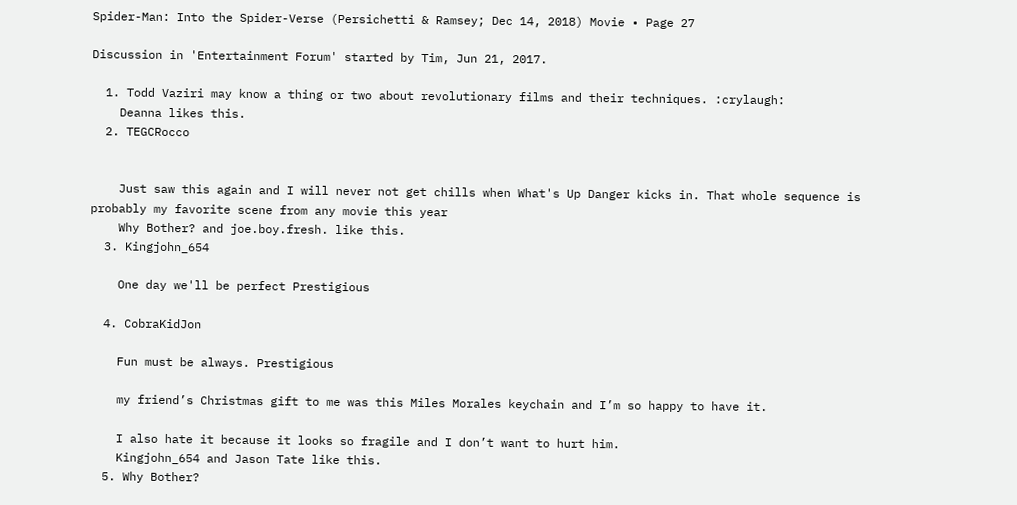Spider-Man: Into the Spider-Verse (Persichetti & Ramsey; Dec 14, 2018) Movie • Page 27

Discussion in 'Entertainment Forum' started by Tim, Jun 21, 2017.

  1. Todd Vaziri may know a thing or two about revolutionary films and their techniques. :crylaugh:
    Deanna likes this.
  2. TEGCRocco


    Just saw this again and I will never not get chills when What's Up Danger kicks in. That whole sequence is probably my favorite scene from any movie this year
    Why Bother? and joe.boy.fresh. like this.
  3. Kingjohn_654

    One day we'll be perfect Prestigious

  4. CobraKidJon

    Fun must be always. Prestigious

    my friend’s Christmas gift to me was this Miles Morales keychain and I’m so happy to have it.

    I also hate it because it looks so fragile and I don’t want to hurt him.
    Kingjohn_654 and Jason Tate like this.
  5. Why Bother?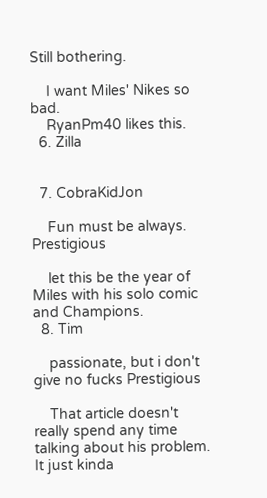Still bothering.

    I want Miles' Nikes so bad.
    RyanPm40 likes this.
  6. Zilla


  7. CobraKidJon

    Fun must be always. Prestigious

    let this be the year of Miles with his solo comic and Champions.
  8. Tim

    passionate, but i don't give no fucks Prestigious

    That article doesn't really spend any time talking about his problem. It just kinda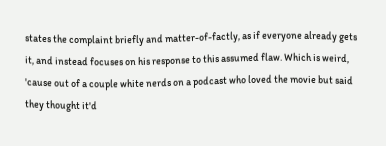states the complaint briefly and matter-of-factly, as if everyone already gets it, and instead focuses on his response to this assumed flaw. Which is weird, 'cause out of a couple white nerds on a podcast who loved the movie but said they thought it'd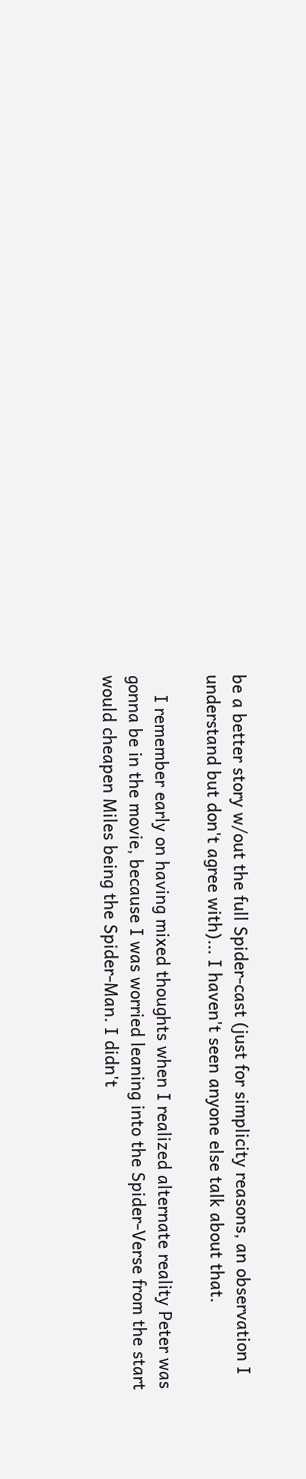be a better story w/out the full Spider-cast (just for simplicity reasons, an observation I understand but don't agree with)... I haven't seen anyone else talk about that.

    I remember early on having mixed thoughts when I realized alternate reality Peter was gonna be in the movie, because I was worried leaning into the Spider-Verse from the start would cheapen Miles being the Spider-Man. I didn't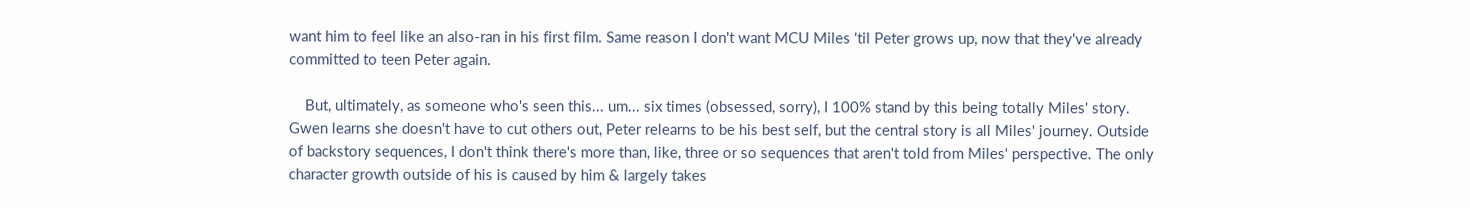want him to feel like an also-ran in his first film. Same reason I don't want MCU Miles 'til Peter grows up, now that they've already committed to teen Peter again.

    But, ultimately, as someone who's seen this... um... six times (obsessed, sorry), I 100% stand by this being totally Miles' story. Gwen learns she doesn't have to cut others out, Peter relearns to be his best self, but the central story is all Miles' journey. Outside of backstory sequences, I don't think there's more than, like, three or so sequences that aren't told from Miles' perspective. The only character growth outside of his is caused by him & largely takes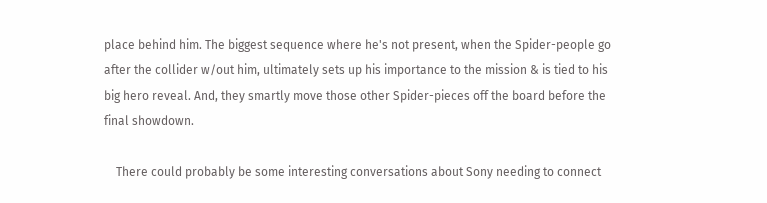place behind him. The biggest sequence where he's not present, when the Spider-people go after the collider w/out him, ultimately sets up his importance to the mission & is tied to his big hero reveal. And, they smartly move those other Spider-pieces off the board before the final showdown.

    There could probably be some interesting conversations about Sony needing to connect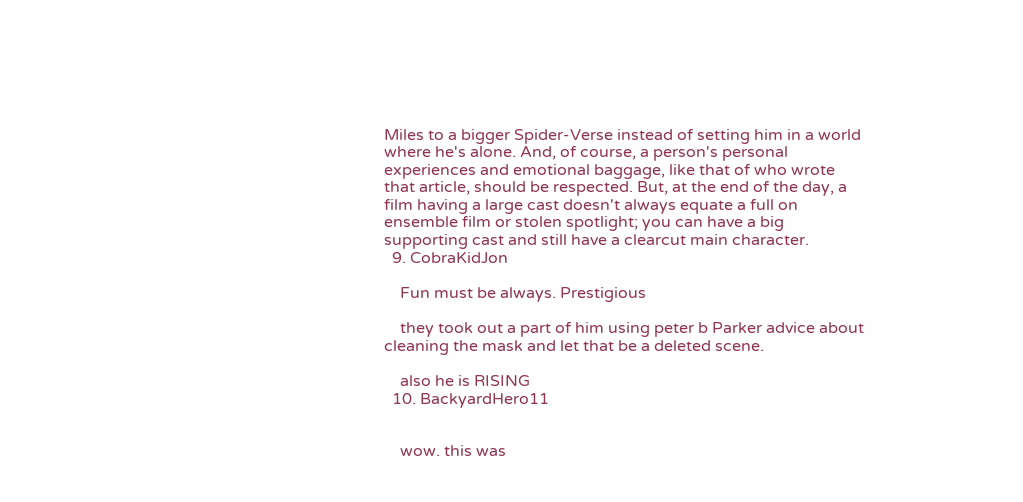Miles to a bigger Spider-Verse instead of setting him in a world where he's alone. And, of course, a person's personal experiences and emotional baggage, like that of who wrote that article, should be respected. But, at the end of the day, a film having a large cast doesn't always equate a full on ensemble film or stolen spotlight; you can have a big supporting cast and still have a clearcut main character.
  9. CobraKidJon

    Fun must be always. Prestigious

    they took out a part of him using peter b Parker advice about cleaning the mask and let that be a deleted scene.

    also he is RISING
  10. BackyardHero11


    wow. this was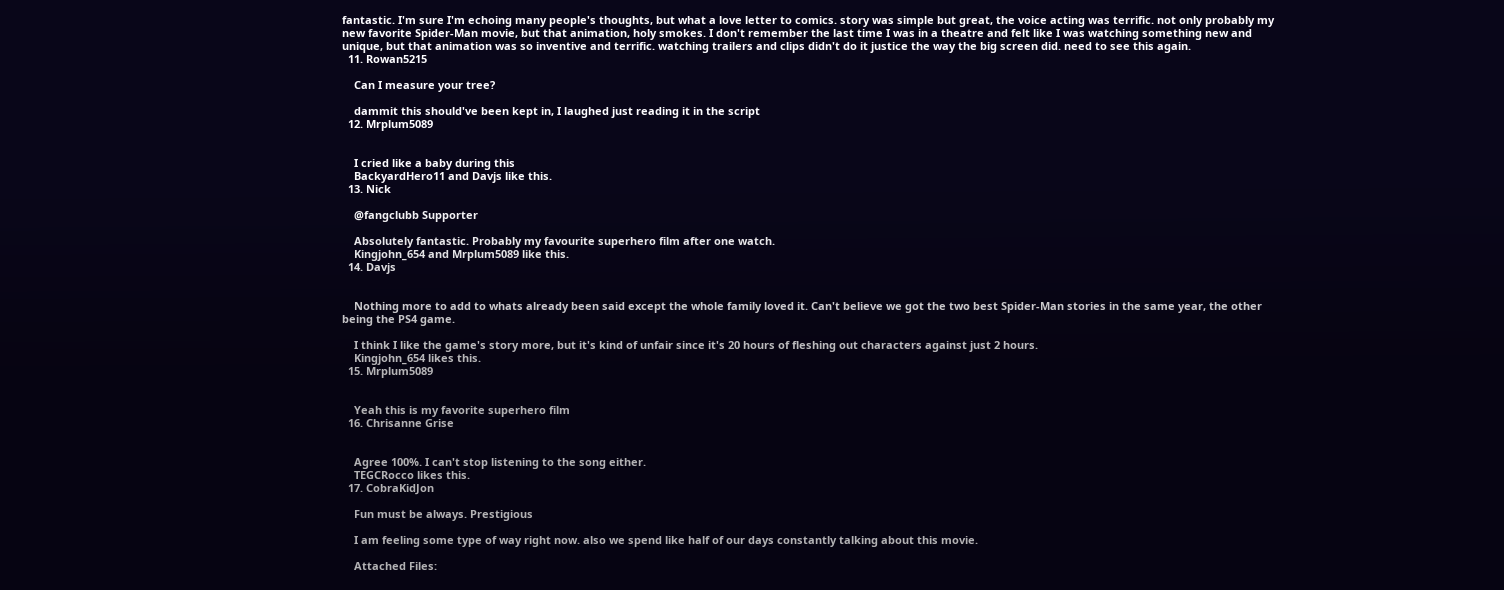fantastic. I'm sure I'm echoing many people's thoughts, but what a love letter to comics. story was simple but great, the voice acting was terrific. not only probably my new favorite Spider-Man movie, but that animation, holy smokes. I don't remember the last time I was in a theatre and felt like I was watching something new and unique, but that animation was so inventive and terrific. watching trailers and clips didn't do it justice the way the big screen did. need to see this again.
  11. Rowan5215

    Can I measure your tree?

    dammit this should've been kept in, I laughed just reading it in the script
  12. Mrplum5089


    I cried like a baby during this
    BackyardHero11 and Davjs like this.
  13. Nick

    @fangclubb Supporter

    Absolutely fantastic. Probably my favourite superhero film after one watch.
    Kingjohn_654 and Mrplum5089 like this.
  14. Davjs


    Nothing more to add to whats already been said except the whole family loved it. Can't believe we got the two best Spider-Man stories in the same year, the other being the PS4 game.

    I think I like the game's story more, but it's kind of unfair since it's 20 hours of fleshing out characters against just 2 hours.
    Kingjohn_654 likes this.
  15. Mrplum5089


    Yeah this is my favorite superhero film
  16. Chrisanne Grise


    Agree 100%. I can't stop listening to the song either.
    TEGCRocco likes this.
  17. CobraKidJon

    Fun must be always. Prestigious

    I am feeling some type of way right now. also we spend like half of our days constantly talking about this movie.

    Attached Files: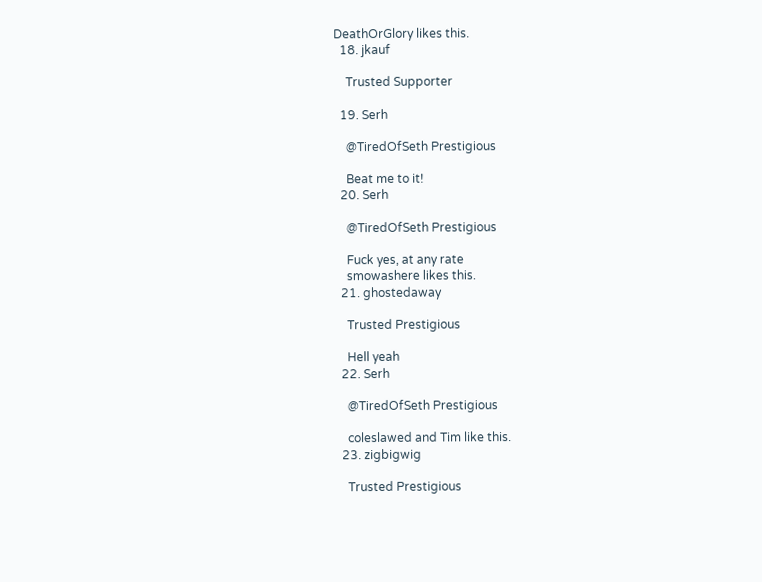DeathOrGlory likes this.
  18. jkauf

    Trusted Supporter

  19. Serh

    @TiredOfSeth Prestigious

    Beat me to it!
  20. Serh

    @TiredOfSeth Prestigious

    Fuck yes, at any rate
    smowashere likes this.
  21. ghostedaway

    Trusted Prestigious

    Hell yeah
  22. Serh

    @TiredOfSeth Prestigious

    coleslawed and Tim like this.
  23. zigbigwig

    Trusted Prestigious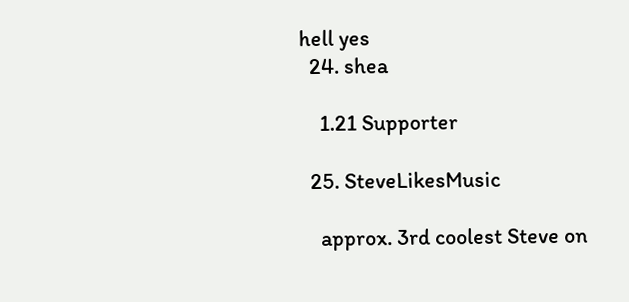hell yes
  24. shea

    1.21 Supporter

  25. SteveLikesMusic

    approx. 3rd coolest Steve on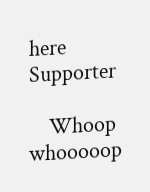here Supporter

    Whoop whooooop